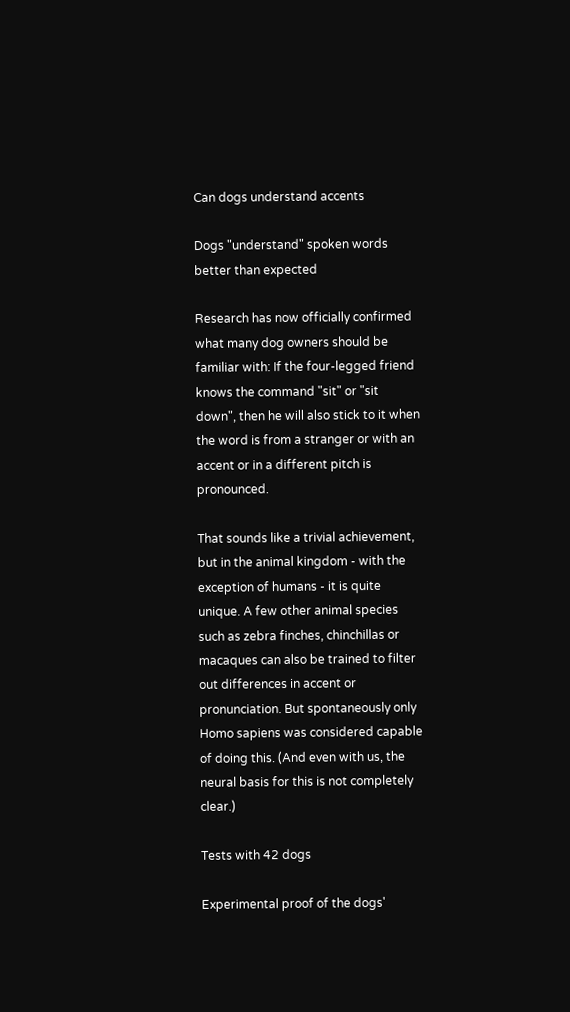Can dogs understand accents

Dogs "understand" spoken words better than expected

Research has now officially confirmed what many dog owners should be familiar with: If the four-legged friend knows the command "sit" or "sit down", then he will also stick to it when the word is from a stranger or with an accent or in a different pitch is pronounced.

That sounds like a trivial achievement, but in the animal kingdom - with the exception of humans - it is quite unique. A few other animal species such as zebra finches, chinchillas or macaques can also be trained to filter out differences in accent or pronunciation. But spontaneously only Homo sapiens was considered capable of doing this. (And even with us, the neural basis for this is not completely clear.)

Tests with 42 dogs

Experimental proof of the dogs'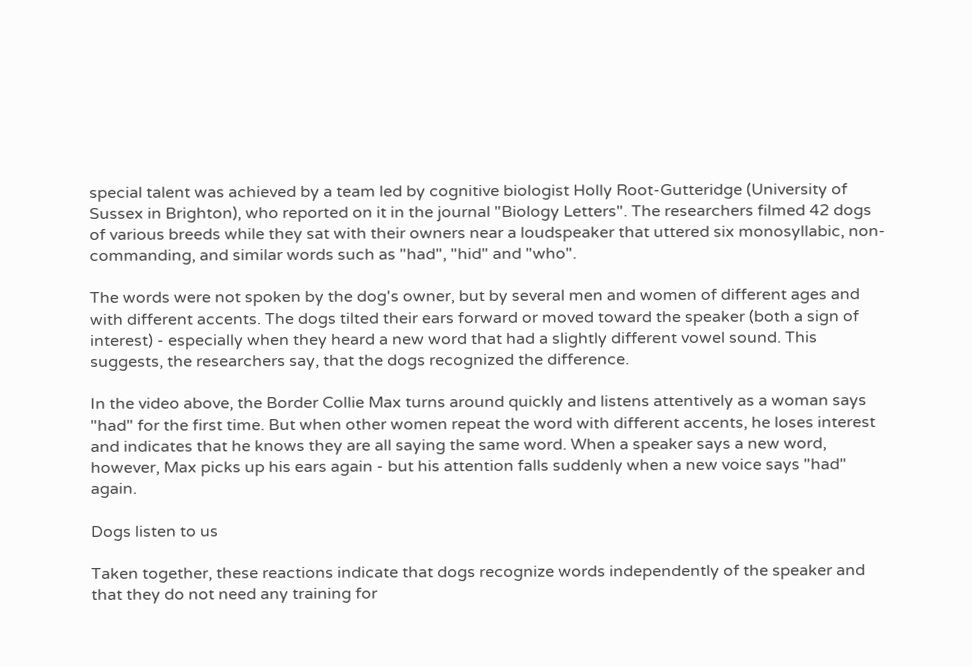special talent was achieved by a team led by cognitive biologist Holly Root-Gutteridge (University of Sussex in Brighton), who reported on it in the journal "Biology Letters". The researchers filmed 42 dogs of various breeds while they sat with their owners near a loudspeaker that uttered six monosyllabic, non-commanding, and similar words such as "had", "hid" and "who".

The words were not spoken by the dog's owner, but by several men and women of different ages and with different accents. The dogs tilted their ears forward or moved toward the speaker (both a sign of interest) - especially when they heard a new word that had a slightly different vowel sound. This suggests, the researchers say, that the dogs recognized the difference.

In the video above, the Border Collie Max turns around quickly and listens attentively as a woman says "had" for the first time. But when other women repeat the word with different accents, he loses interest and indicates that he knows they are all saying the same word. When a speaker says a new word, however, Max picks up his ears again - but his attention falls suddenly when a new voice says "had" again.

Dogs listen to us

Taken together, these reactions indicate that dogs recognize words independently of the speaker and that they do not need any training for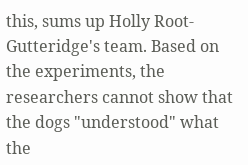this, sums up Holly Root-Gutteridge's team. Based on the experiments, the researchers cannot show that the dogs "understood" what the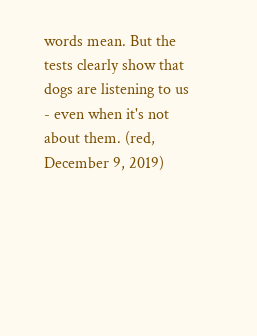words mean. But the tests clearly show that dogs are listening to us - even when it's not about them. (red, December 9, 2019)